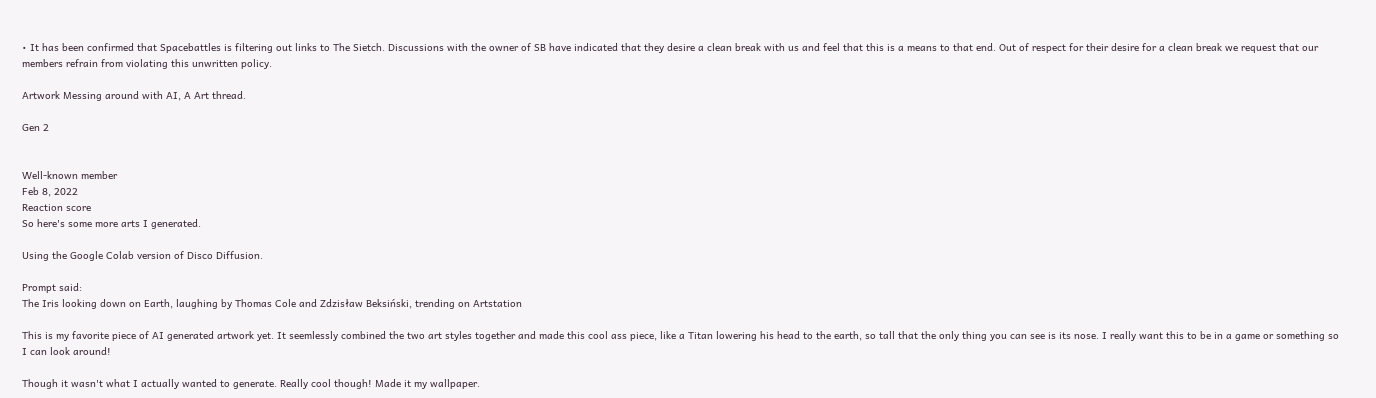• It has been confirmed that Spacebattles is filtering out links to The Sietch. Discussions with the owner of SB have indicated that they desire a clean break with us and feel that this is a means to that end. Out of respect for their desire for a clean break we request that our members refrain from violating this unwritten policy.

Artwork Messing around with AI, A Art thread.

Gen 2


Well-known member
Feb 8, 2022
Reaction score
So here's some more arts I generated.

Using the Google Colab version of Disco Diffusion.

Prompt said:
The Iris looking down on Earth, laughing by Thomas Cole and Zdzisław Beksiński, trending on Artstation

This is my favorite piece of AI generated artwork yet. It seemlessly combined the two art styles together and made this cool ass piece, like a Titan lowering his head to the earth, so tall that the only thing you can see is its nose. I really want this to be in a game or something so I can look around!

Though it wasn't what I actually wanted to generate. Really cool though! Made it my wallpaper.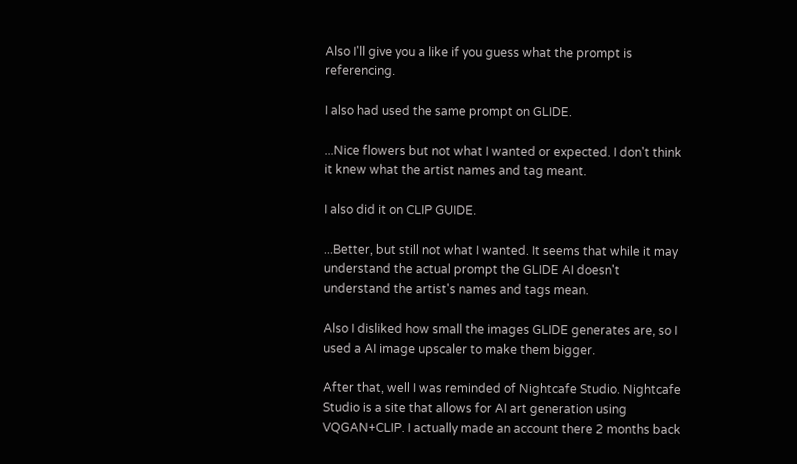Also I'll give you a like if you guess what the prompt is referencing.

I also had used the same prompt on GLIDE.

...Nice flowers but not what I wanted or expected. I don't think it knew what the artist names and tag meant.

I also did it on CLIP GUIDE.

...Better, but still not what I wanted. It seems that while it may understand the actual prompt the GLIDE AI doesn't understand the artist's names and tags mean.

Also I disliked how small the images GLIDE generates are, so I used a AI image upscaler to make them bigger.

After that, well I was reminded of Nightcafe Studio. Nightcafe Studio is a site that allows for AI art generation using VQGAN+CLIP. I actually made an account there 2 months back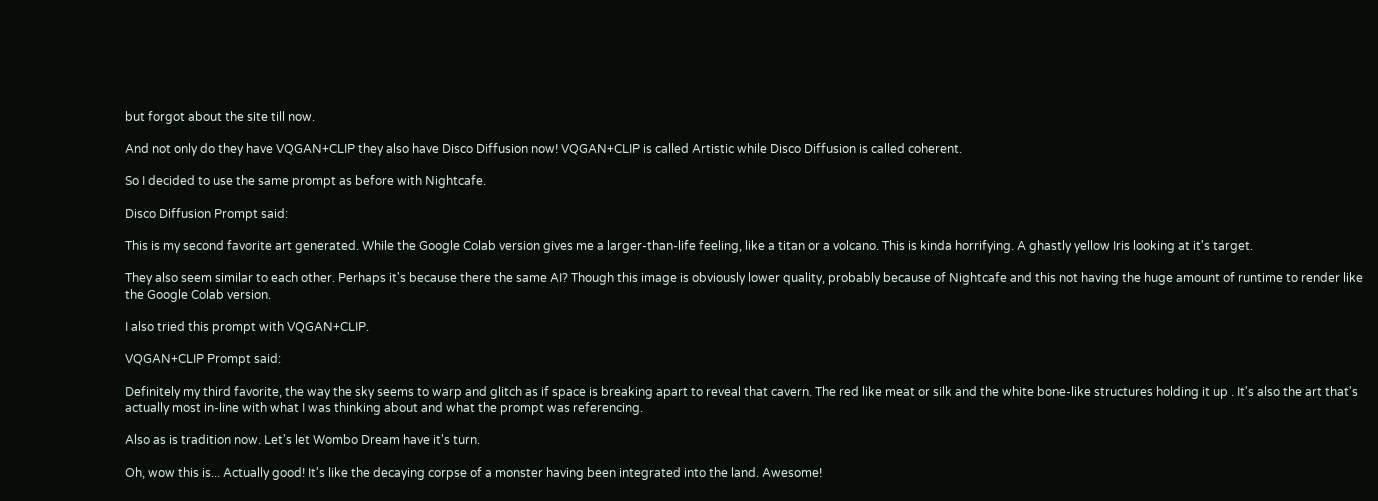but forgot about the site till now.

And not only do they have VQGAN+CLIP they also have Disco Diffusion now! VQGAN+CLIP is called Artistic while Disco Diffusion is called coherent.

So I decided to use the same prompt as before with Nightcafe.

Disco Diffusion Prompt said:

This is my second favorite art generated. While the Google Colab version gives me a larger-than-life feeling, like a titan or a volcano. This is kinda horrifying. A ghastly yellow Iris looking at it's target.

They also seem similar to each other. Perhaps it's because there the same AI? Though this image is obviously lower quality, probably because of Nightcafe and this not having the huge amount of runtime to render like the Google Colab version.

I also tried this prompt with VQGAN+CLIP.

VQGAN+CLIP Prompt said:

Definitely my third favorite, the way the sky seems to warp and glitch as if space is breaking apart to reveal that cavern. The red like meat or silk and the white bone-like structures holding it up . It's also the art that's actually most in-line with what I was thinking about and what the prompt was referencing.

Also as is tradition now. Let's let Wombo Dream have it's turn.

Oh, wow this is... Actually good! It's like the decaying corpse of a monster having been integrated into the land. Awesome!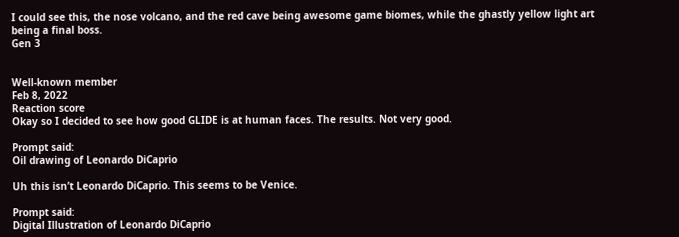I could see this, the nose volcano, and the red cave being awesome game biomes, while the ghastly yellow light art being a final boss.
Gen 3


Well-known member
Feb 8, 2022
Reaction score
Okay so I decided to see how good GLIDE is at human faces. The results. Not very good.

Prompt said:
Oil drawing of Leonardo DiCaprio

Uh this isn’t Leonardo DiCaprio. This seems to be Venice.

Prompt said:
Digital Illustration of Leonardo DiCaprio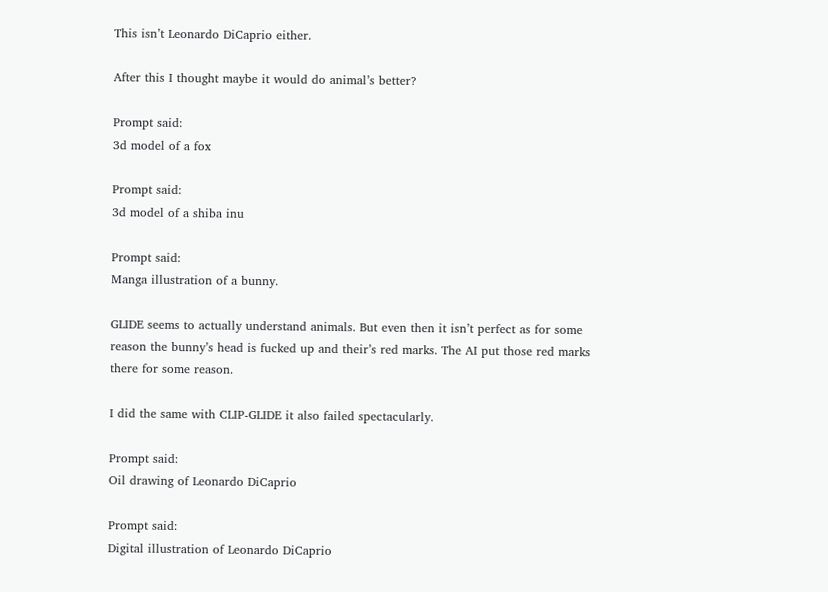This isn’t Leonardo DiCaprio either.

After this I thought maybe it would do animal’s better?

Prompt said:
3d model of a fox

Prompt said:
3d model of a shiba inu

Prompt said:
Manga illustration of a bunny.

GLIDE seems to actually understand animals. But even then it isn’t perfect as for some reason the bunny’s head is fucked up and their’s red marks. The AI put those red marks there for some reason.

I did the same with CLIP-GLIDE it also failed spectacularly.

Prompt said:
Oil drawing of Leonardo DiCaprio

Prompt said:
Digital illustration of Leonardo DiCaprio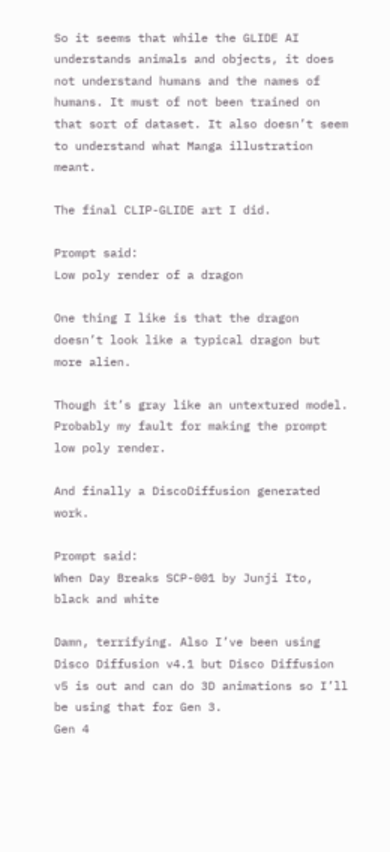So it seems that while the GLIDE AI understands animals and objects, it does not understand humans and the names of humans. It must of not been trained on that sort of dataset. It also doesn’t seem to understand what Manga illustration meant.

The final CLIP-GLIDE art I did.

Prompt said:
Low poly render of a dragon

One thing I like is that the dragon doesn’t look like a typical dragon but more alien.

Though it’s gray like an untextured model. Probably my fault for making the prompt low poly render.

And finally a DiscoDiffusion generated work.

Prompt said:
When Day Breaks SCP-001 by Junji Ito, black and white

Damn, terrifying. Also I’ve been using Disco Diffusion v4.1 but Disco Diffusion v5 is out and can do 3D animations so I’ll be using that for Gen 3.
Gen 4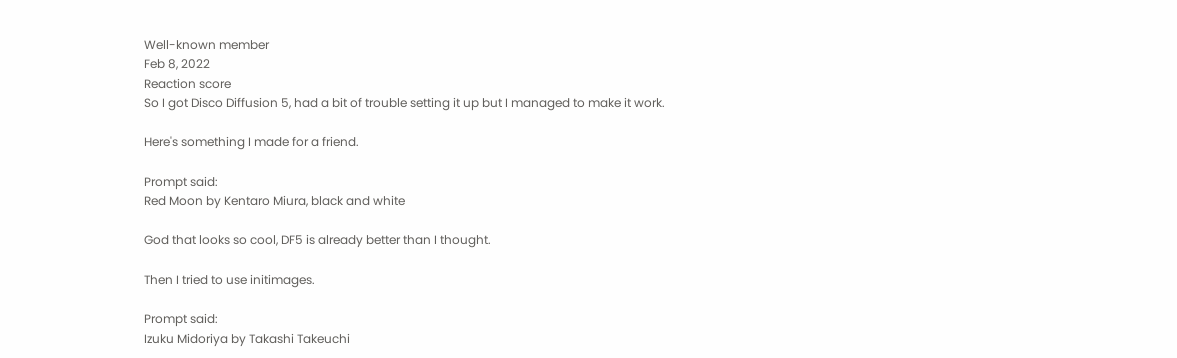Well-known member
Feb 8, 2022
Reaction score
So I got Disco Diffusion 5, had a bit of trouble setting it up but I managed to make it work.

Here's something I made for a friend.

Prompt said:
Red Moon by Kentaro Miura, black and white

God that looks so cool, DF5 is already better than I thought.

Then I tried to use initimages.

Prompt said:
Izuku Midoriya by Takashi Takeuchi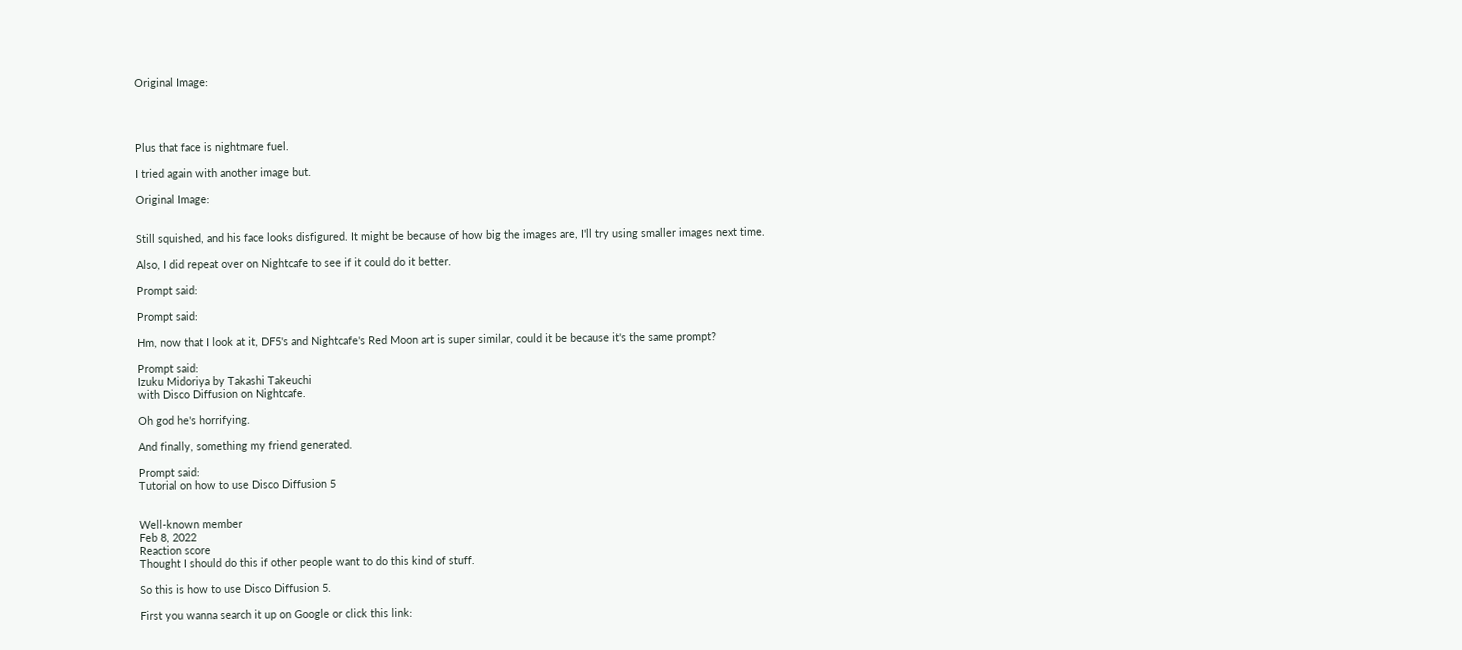Original Image:




Plus that face is nightmare fuel.

I tried again with another image but.

Original Image:


Still squished, and his face looks disfigured. It might be because of how big the images are, I'll try using smaller images next time.

Also, I did repeat over on Nightcafe to see if it could do it better.

Prompt said:

Prompt said:

Hm, now that I look at it, DF5's and Nightcafe's Red Moon art is super similar, could it be because it's the same prompt?

Prompt said:
Izuku Midoriya by Takashi Takeuchi
with Disco Diffusion on Nightcafe.

Oh god he's horrifying.

And finally, something my friend generated.

Prompt said:
Tutorial on how to use Disco Diffusion 5


Well-known member
Feb 8, 2022
Reaction score
Thought I should do this if other people want to do this kind of stuff.

So this is how to use Disco Diffusion 5.

First you wanna search it up on Google or click this link: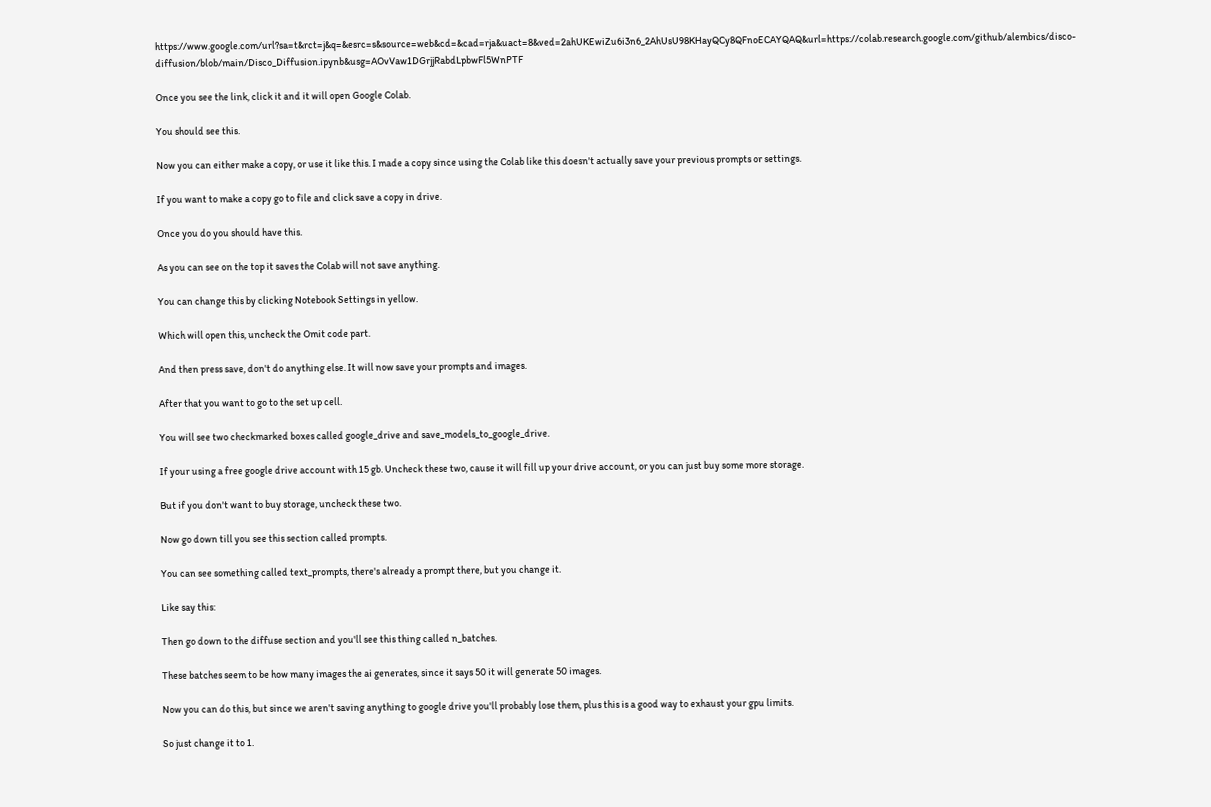https://www.google.com/url?sa=t&rct=j&q=&esrc=s&source=web&cd=&cad=rja&uact=8&ved=2ahUKEwiZu6i3n6_2AhUsU98KHayQCy8QFnoECAYQAQ&url=https://colab.research.google.com/github/alembics/disco-diffusion/blob/main/Disco_Diffusion.ipynb&usg=AOvVaw1DGrjjRabdLpbwFl5WnPTF

Once you see the link, click it and it will open Google Colab.

You should see this.

Now you can either make a copy, or use it like this. I made a copy since using the Colab like this doesn't actually save your previous prompts or settings.

If you want to make a copy go to file and click save a copy in drive.

Once you do you should have this.

As you can see on the top it saves the Colab will not save anything.

You can change this by clicking Notebook Settings in yellow.

Which will open this, uncheck the Omit code part.

And then press save, don't do anything else. It will now save your prompts and images.

After that you want to go to the set up cell.

You will see two checkmarked boxes called google_drive and save_models_to_google_drive.

If your using a free google drive account with 15 gb. Uncheck these two, cause it will fill up your drive account, or you can just buy some more storage.

But if you don't want to buy storage, uncheck these two.

Now go down till you see this section called prompts.

You can see something called text_prompts, there's already a prompt there, but you change it.

Like say this:

Then go down to the diffuse section and you'll see this thing called n_batches.

These batches seem to be how many images the ai generates, since it says 50 it will generate 50 images.

Now you can do this, but since we aren't saving anything to google drive you'll probably lose them, plus this is a good way to exhaust your gpu limits.

So just change it to 1.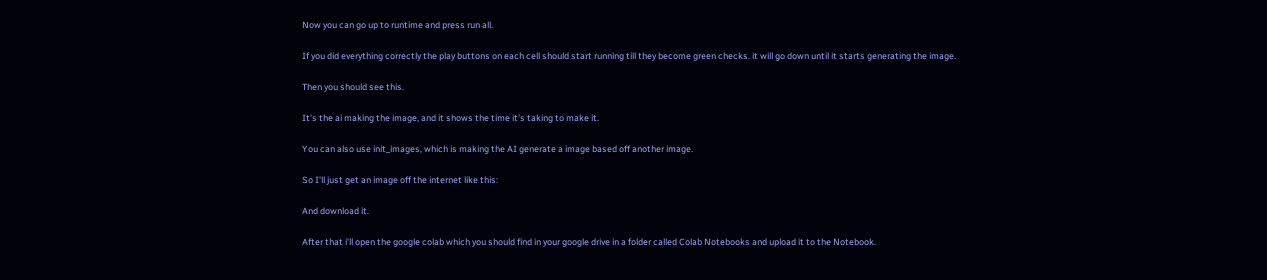Now you can go up to runtime and press run all.

If you did everything correctly the play buttons on each cell should start running till they become green checks. it will go down until it starts generating the image.

Then you should see this.

It's the ai making the image, and it shows the time it's taking to make it.

You can also use init_images, which is making the AI generate a image based off another image.

So I'll just get an image off the internet like this:

And download it.

After that i'll open the google colab which you should find in your google drive in a folder called Colab Notebooks and upload it to the Notebook.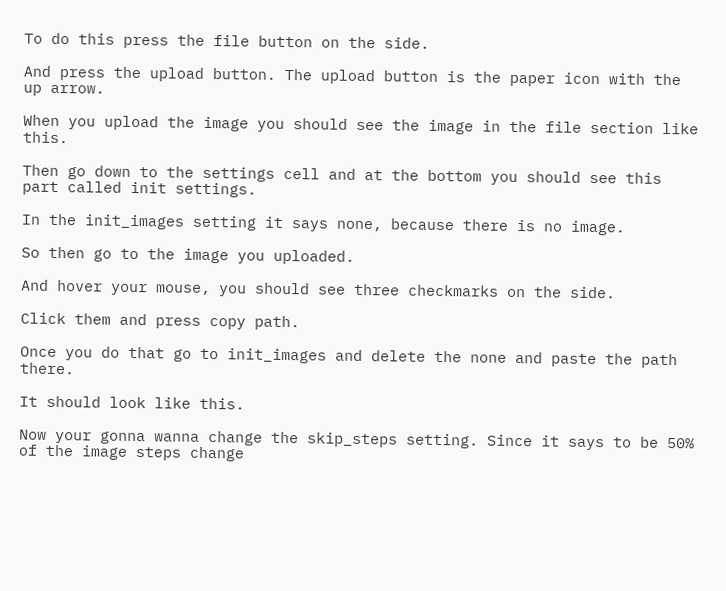To do this press the file button on the side.

And press the upload button. The upload button is the paper icon with the up arrow.

When you upload the image you should see the image in the file section like this.

Then go down to the settings cell and at the bottom you should see this part called init settings.

In the init_images setting it says none, because there is no image.

So then go to the image you uploaded.

And hover your mouse, you should see three checkmarks on the side.

Click them and press copy path.

Once you do that go to init_images and delete the none and paste the path there.

It should look like this.

Now your gonna wanna change the skip_steps setting. Since it says to be 50% of the image steps change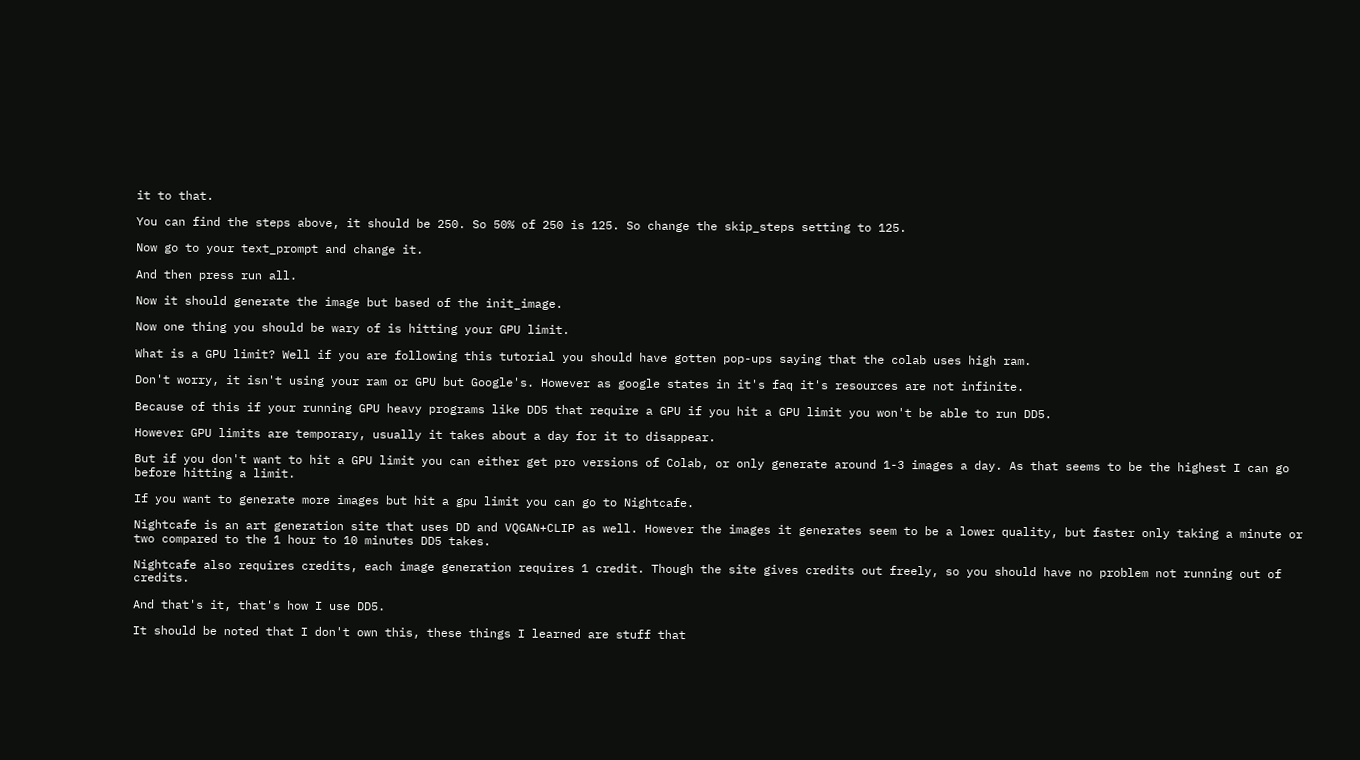it to that.

You can find the steps above, it should be 250. So 50% of 250 is 125. So change the skip_steps setting to 125.

Now go to your text_prompt and change it.

And then press run all.

Now it should generate the image but based of the init_image.

Now one thing you should be wary of is hitting your GPU limit.

What is a GPU limit? Well if you are following this tutorial you should have gotten pop-ups saying that the colab uses high ram.

Don't worry, it isn't using your ram or GPU but Google's. However as google states in it's faq it's resources are not infinite.

Because of this if your running GPU heavy programs like DD5 that require a GPU if you hit a GPU limit you won't be able to run DD5.

However GPU limits are temporary, usually it takes about a day for it to disappear.

But if you don't want to hit a GPU limit you can either get pro versions of Colab, or only generate around 1-3 images a day. As that seems to be the highest I can go before hitting a limit.

If you want to generate more images but hit a gpu limit you can go to Nightcafe.

Nightcafe is an art generation site that uses DD and VQGAN+CLIP as well. However the images it generates seem to be a lower quality, but faster only taking a minute or two compared to the 1 hour to 10 minutes DD5 takes.

Nightcafe also requires credits, each image generation requires 1 credit. Though the site gives credits out freely, so you should have no problem not running out of credits.

And that's it, that's how I use DD5.

It should be noted that I don't own this, these things I learned are stuff that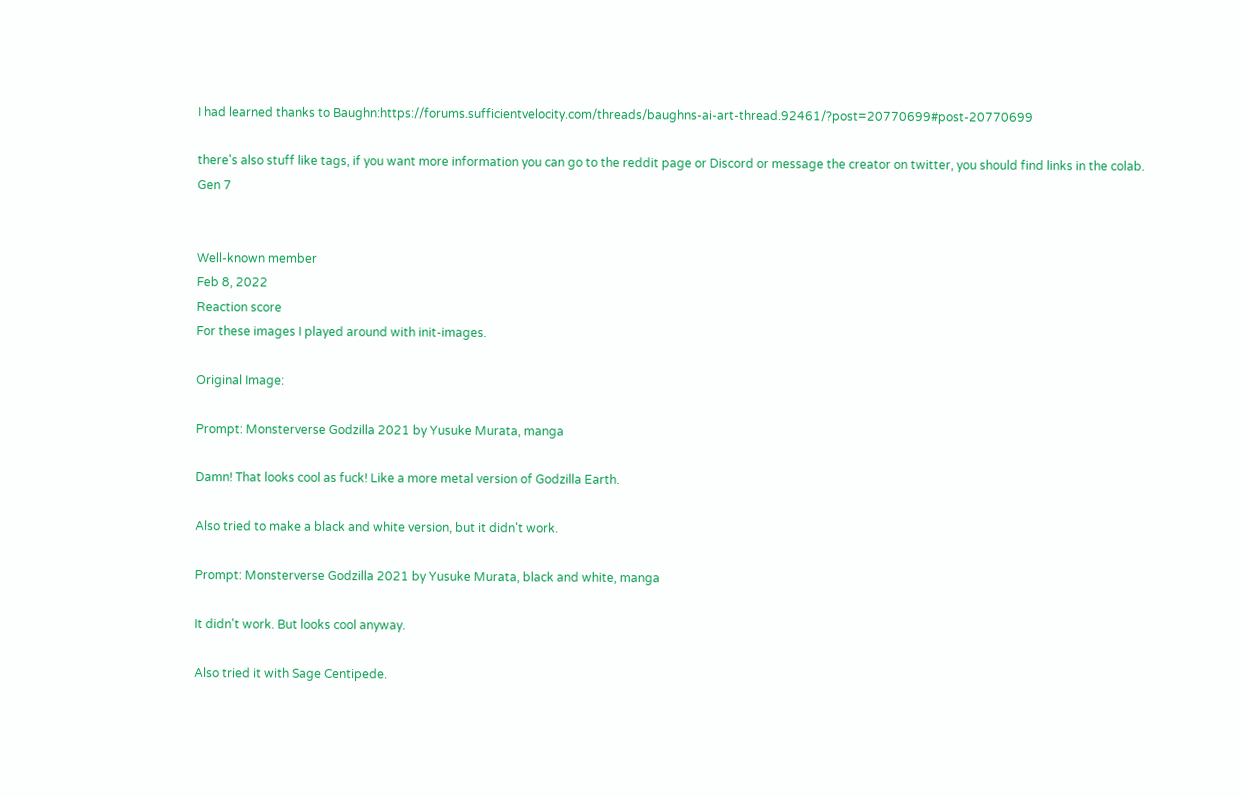I had learned thanks to Baughn:https://forums.sufficientvelocity.com/threads/baughns-ai-art-thread.92461/?post=20770699#post-20770699

there's also stuff like tags, if you want more information you can go to the reddit page or Discord or message the creator on twitter, you should find links in the colab.
Gen 7


Well-known member
Feb 8, 2022
Reaction score
For these images I played around with init-images.

Original Image:

Prompt: Monsterverse Godzilla 2021 by Yusuke Murata, manga

Damn! That looks cool as fuck! Like a more metal version of Godzilla Earth.

Also tried to make a black and white version, but it didn't work.

Prompt: Monsterverse Godzilla 2021 by Yusuke Murata, black and white, manga

It didn't work. But looks cool anyway.

Also tried it with Sage Centipede.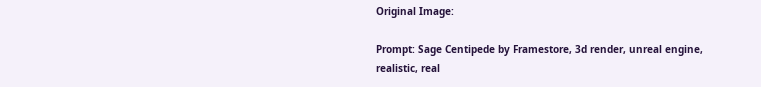Original Image:

Prompt: Sage Centipede by Framestore, 3d render, unreal engine, realistic, real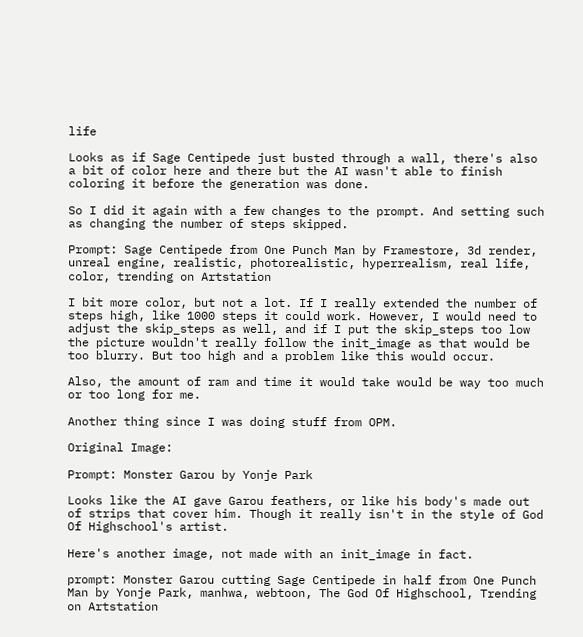life

Looks as if Sage Centipede just busted through a wall, there's also a bit of color here and there but the AI wasn't able to finish coloring it before the generation was done.

So I did it again with a few changes to the prompt. And setting such as changing the number of steps skipped.

Prompt: Sage Centipede from One Punch Man by Framestore, 3d render, unreal engine, realistic, photorealistic, hyperrealism, real life, color, trending on Artstation

I bit more color, but not a lot. If I really extended the number of steps high, like 1000 steps it could work. However, I would need to adjust the skip_steps as well, and if I put the skip_steps too low the picture wouldn't really follow the init_image as that would be too blurry. But too high and a problem like this would occur.

Also, the amount of ram and time it would take would be way too much or too long for me.

Another thing since I was doing stuff from OPM.

Original Image:

Prompt: Monster Garou by Yonje Park

Looks like the AI gave Garou feathers, or like his body's made out of strips that cover him. Though it really isn't in the style of God Of Highschool's artist.

Here's another image, not made with an init_image in fact.

prompt: Monster Garou cutting Sage Centipede in half from One Punch Man by Yonje Park, manhwa, webtoon, The God Of Highschool, Trending on Artstation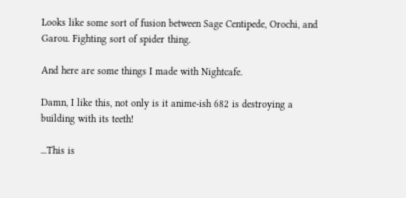Looks like some sort of fusion between Sage Centipede, Orochi, and Garou. Fighting sort of spider thing.

And here are some things I made with Nightcafe.

Damn, I like this, not only is it anime-ish 682 is destroying a building with its teeth!

...This is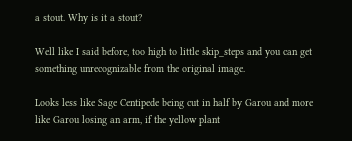a stout. Why is it a stout?

Well like I said before, too high to little skip_steps and you can get something unrecognizable from the original image.

Looks less like Sage Centipede being cut in half by Garou and more like Garou losing an arm, if the yellow plant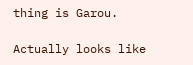thing is Garou.

Actually looks like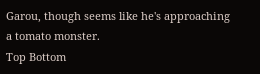Garou, though seems like he's approaching a tomato monster.
Top Bottom